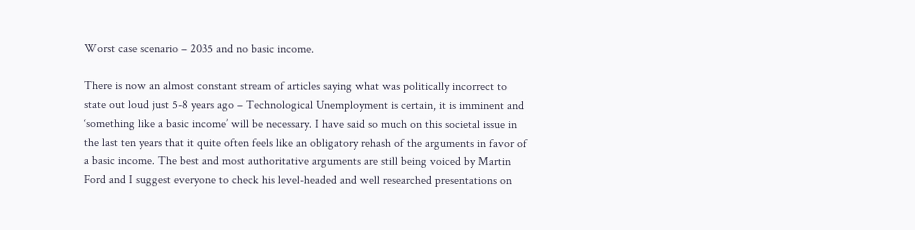Worst case scenario – 2035 and no basic income.

There is now an almost constant stream of articles saying what was politically incorrect to state out loud just 5-8 years ago – Technological Unemployment is certain, it is imminent and ‘something like a basic income’ will be necessary. I have said so much on this societal issue in the last ten years that it quite often feels like an obligatory rehash of the arguments in favor of a basic income. The best and most authoritative arguments are still being voiced by Martin Ford and I suggest everyone to check his level-headed and well researched presentations on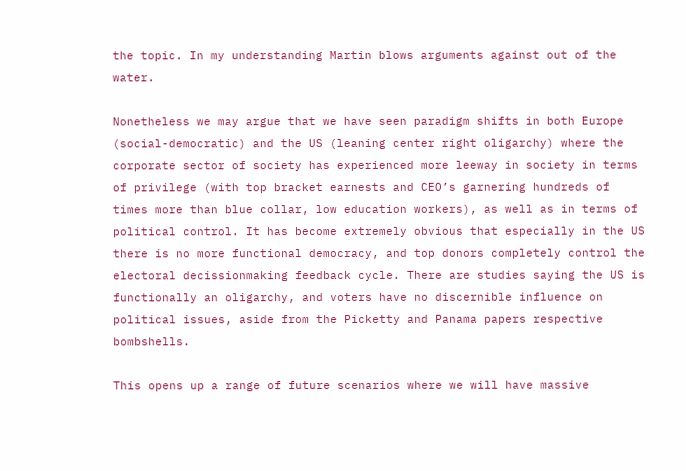the topic. In my understanding Martin blows arguments against out of the water.

Nonetheless we may argue that we have seen paradigm shifts in both Europe (social-democratic) and the US (leaning center right oligarchy) where the corporate sector of society has experienced more leeway in society in terms of privilege (with top bracket earnests and CEO’s garnering hundreds of times more than blue collar, low education workers), as well as in terms of political control. It has become extremely obvious that especially in the US there is no more functional democracy, and top donors completely control the electoral decissionmaking feedback cycle. There are studies saying the US is functionally an oligarchy, and voters have no discernible influence on political issues, aside from the Picketty and Panama papers respective bombshells.

This opens up a range of future scenarios where we will have massive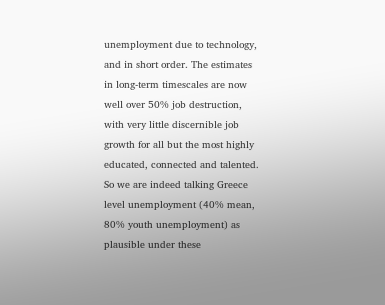unemployment due to technology, and in short order. The estimates in long-term timescales are now well over 50% job destruction, with very little discernible job growth for all but the most highly educated, connected and talented. So we are indeed talking Greece level unemployment (40% mean, 80% youth unemployment) as plausible under these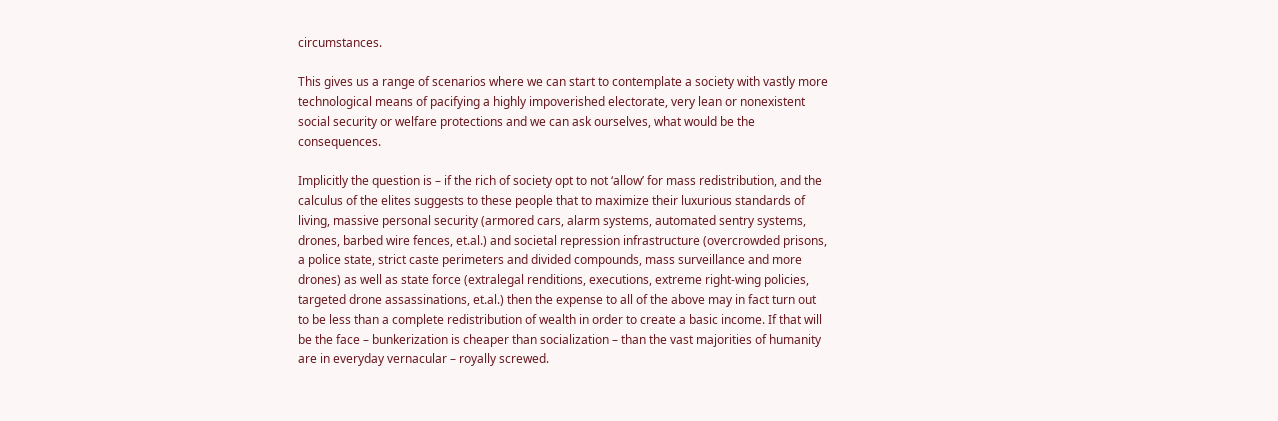circumstances.

This gives us a range of scenarios where we can start to contemplate a society with vastly more technological means of pacifying a highly impoverished electorate, very lean or nonexistent social security or welfare protections and we can ask ourselves, what would be the consequences.

Implicitly the question is – if the rich of society opt to not ‘allow’ for mass redistribution, and the calculus of the elites suggests to these people that to maximize their luxurious standards of living, massive personal security (armored cars, alarm systems, automated sentry systems, drones, barbed wire fences, et.al.) and societal repression infrastructure (overcrowded prisons, a police state, strict caste perimeters and divided compounds, mass surveillance and more drones) as well as state force (extralegal renditions, executions, extreme right-wing policies, targeted drone assassinations, et.al.) then the expense to all of the above may in fact turn out to be less than a complete redistribution of wealth in order to create a basic income. If that will be the face – bunkerization is cheaper than socialization – than the vast majorities of humanity are in everyday vernacular – royally screwed.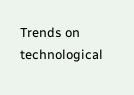Trends on technological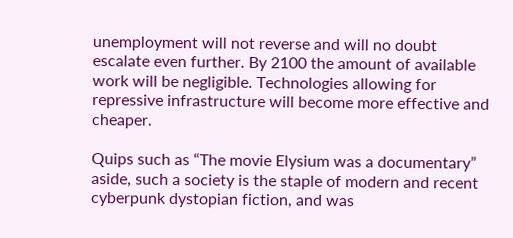unemployment will not reverse and will no doubt escalate even further. By 2100 the amount of available work will be negligible. Technologies allowing for repressive infrastructure will become more effective and cheaper.

Quips such as “The movie Elysium was a documentary” aside, such a society is the staple of modern and recent cyberpunk dystopian fiction, and was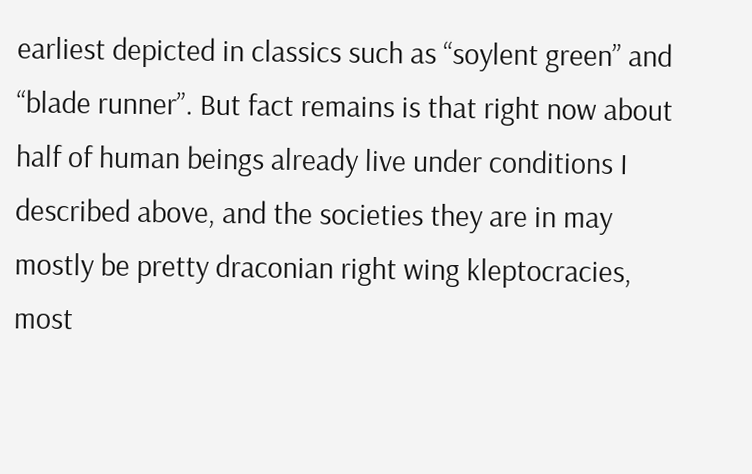earliest depicted in classics such as “soylent green” and “blade runner”. But fact remains is that right now about half of human beings already live under conditions I described above, and the societies they are in may mostly be pretty draconian right wing kleptocracies, most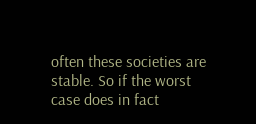often these societies are stable. So if the worst case does in fact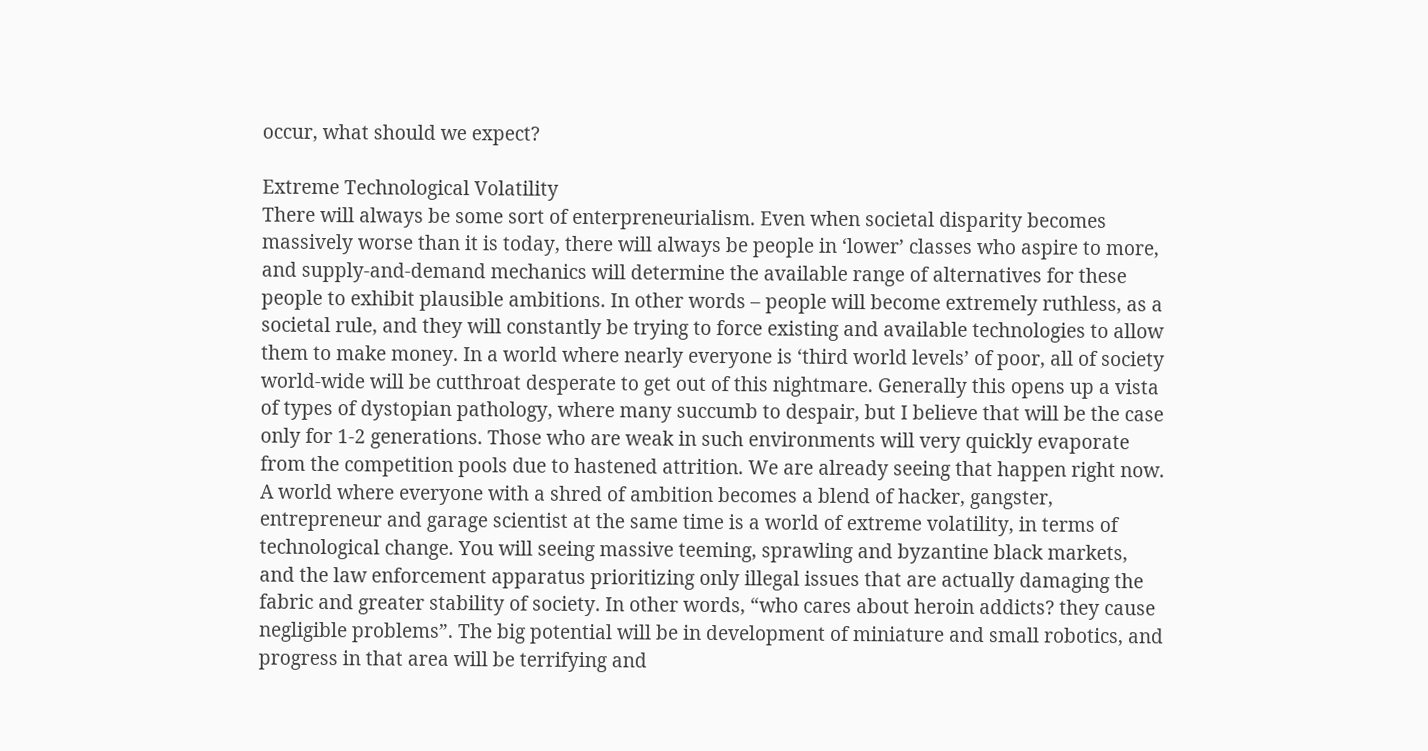occur, what should we expect?

Extreme Technological Volatility
There will always be some sort of enterpreneurialism. Even when societal disparity becomes massively worse than it is today, there will always be people in ‘lower’ classes who aspire to more, and supply-and-demand mechanics will determine the available range of alternatives for these people to exhibit plausible ambitions. In other words – people will become extremely ruthless, as a societal rule, and they will constantly be trying to force existing and available technologies to allow them to make money. In a world where nearly everyone is ‘third world levels’ of poor, all of society world-wide will be cutthroat desperate to get out of this nightmare. Generally this opens up a vista of types of dystopian pathology, where many succumb to despair, but I believe that will be the case only for 1-2 generations. Those who are weak in such environments will very quickly evaporate from the competition pools due to hastened attrition. We are already seeing that happen right now. A world where everyone with a shred of ambition becomes a blend of hacker, gangster, entrepreneur and garage scientist at the same time is a world of extreme volatility, in terms of technological change. You will seeing massive teeming, sprawling and byzantine black markets, and the law enforcement apparatus prioritizing only illegal issues that are actually damaging the fabric and greater stability of society. In other words, “who cares about heroin addicts? they cause negligible problems”. The big potential will be in development of miniature and small robotics, and progress in that area will be terrifying and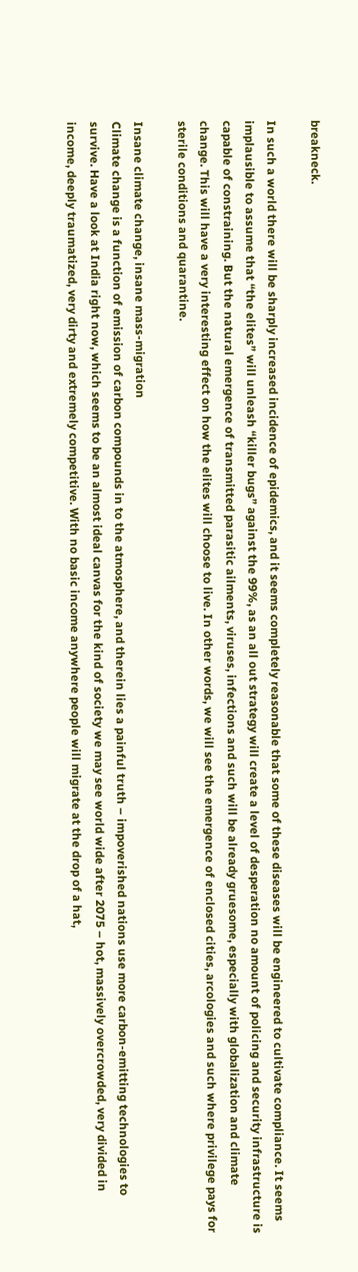breakneck.

In such a world there will be sharply increased incidence of epidemics, and it seems completely reasonable that some of these diseases will be engineered to cultivate compliance. It seems implausible to assume that “the elites” will unleash “killer bugs” against the 99%, as an all out strategy will create a level of desperation no amount of policing and security infrastructure is capable of constraining. But the natural emergence of transmitted parasitic ailments, viruses, infections and such will be already gruesome, especially with globalization and climate change. This will have a very interesting effect on how the elites will choose to live. In other words, we will see the emergence of enclosed cities, arcologies and such where privilege pays for sterile conditions and quarantine.

Insane climate change, insane mass-migration
Climate change is a function of emission of carbon compounds in to the atmosphere, and therein lies a painful truth – impoverished nations use more carbon-emitting technologies to survive. Have a look at India right now, which seems to be an almost ideal canvas for the kind of society we may see world wide after 2075 – hot, massively overcrowded, very divided in income, deeply traumatized, very dirty and extremely competitive. With no basic income anywhere people will migrate at the drop of a hat,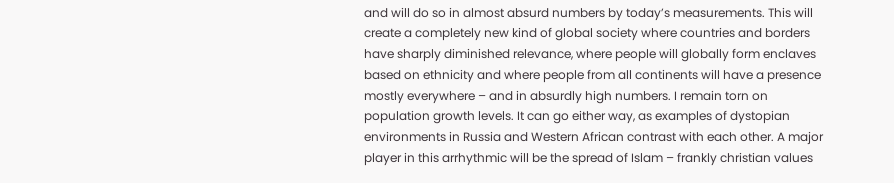and will do so in almost absurd numbers by today’s measurements. This will create a completely new kind of global society where countries and borders have sharply diminished relevance, where people will globally form enclaves based on ethnicity and where people from all continents will have a presence mostly everywhere – and in absurdly high numbers. I remain torn on population growth levels. It can go either way, as examples of dystopian environments in Russia and Western African contrast with each other. A major player in this arrhythmic will be the spread of Islam – frankly christian values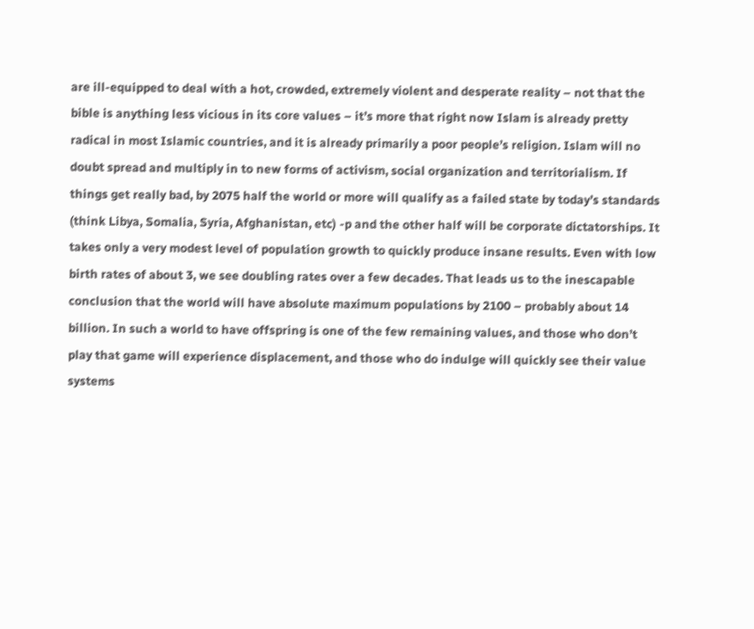are ill-equipped to deal with a hot, crowded, extremely violent and desperate reality – not that the bible is anything less vicious in its core values – it’s more that right now Islam is already pretty radical in most Islamic countries, and it is already primarily a poor people’s religion. Islam will no doubt spread and multiply in to new forms of activism, social organization and territorialism. If things get really bad, by 2075 half the world or more will qualify as a failed state by today’s standards (think Libya, Somalia, Syria, Afghanistan, etc) -p and the other half will be corporate dictatorships. It takes only a very modest level of population growth to quickly produce insane results. Even with low birth rates of about 3, we see doubling rates over a few decades. That leads us to the inescapable conclusion that the world will have absolute maximum populations by 2100 – probably about 14 billion. In such a world to have offspring is one of the few remaining values, and those who don’t play that game will experience displacement, and those who do indulge will quickly see their value systems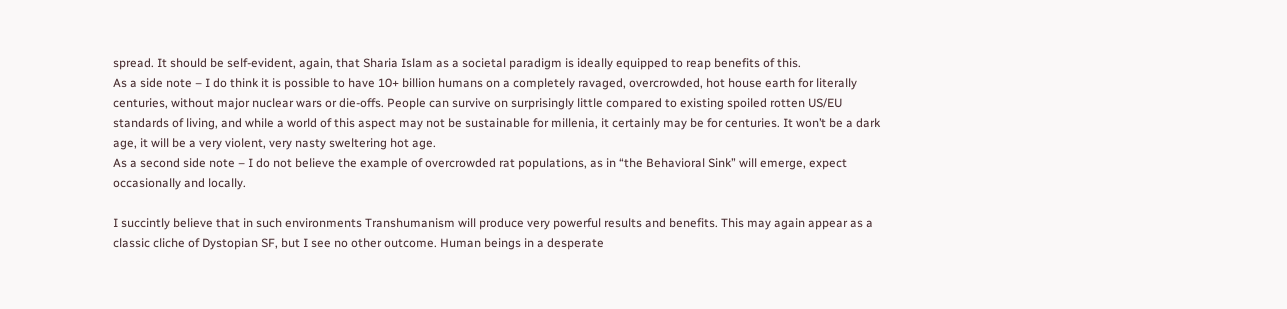spread. It should be self-evident, again, that Sharia Islam as a societal paradigm is ideally equipped to reap benefits of this.
As a side note – I do think it is possible to have 10+ billion humans on a completely ravaged, overcrowded, hot house earth for literally centuries, without major nuclear wars or die-offs. People can survive on surprisingly little compared to existing spoiled rotten US/EU standards of living, and while a world of this aspect may not be sustainable for millenia, it certainly may be for centuries. It won’t be a dark age, it will be a very violent, very nasty sweltering hot age.
As a second side note – I do not believe the example of overcrowded rat populations, as in “the Behavioral Sink” will emerge, expect occasionally and locally.

I succintly believe that in such environments Transhumanism will produce very powerful results and benefits. This may again appear as a classic cliche of Dystopian SF, but I see no other outcome. Human beings in a desperate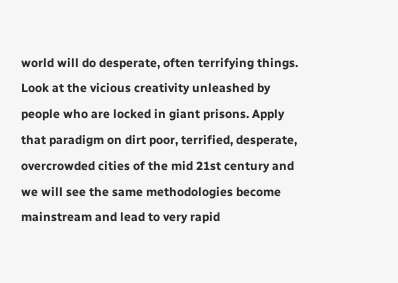world will do desperate, often terrifying things. Look at the vicious creativity unleashed by people who are locked in giant prisons. Apply that paradigm on dirt poor, terrified, desperate, overcrowded cities of the mid 21st century and we will see the same methodologies become mainstream and lead to very rapid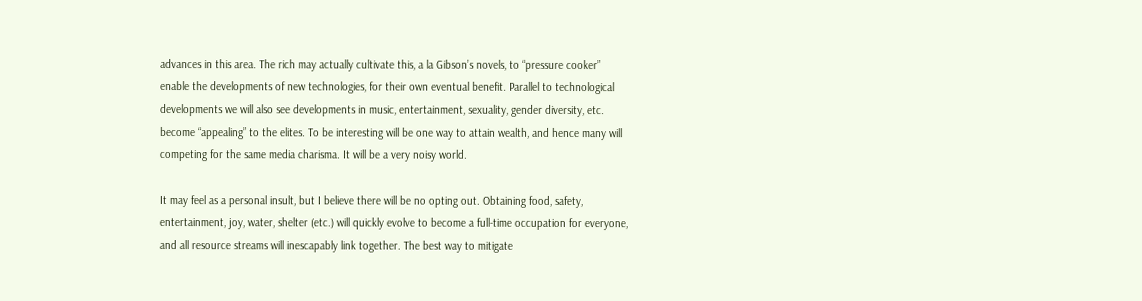advances in this area. The rich may actually cultivate this, a la Gibson’s novels, to “pressure cooker” enable the developments of new technologies, for their own eventual benefit. Parallel to technological developments we will also see developments in music, entertainment, sexuality, gender diversity, etc. become “appealing” to the elites. To be interesting will be one way to attain wealth, and hence many will competing for the same media charisma. It will be a very noisy world.

It may feel as a personal insult, but I believe there will be no opting out. Obtaining food, safety, entertainment, joy, water, shelter (etc.) will quickly evolve to become a full-time occupation for everyone, and all resource streams will inescapably link together. The best way to mitigate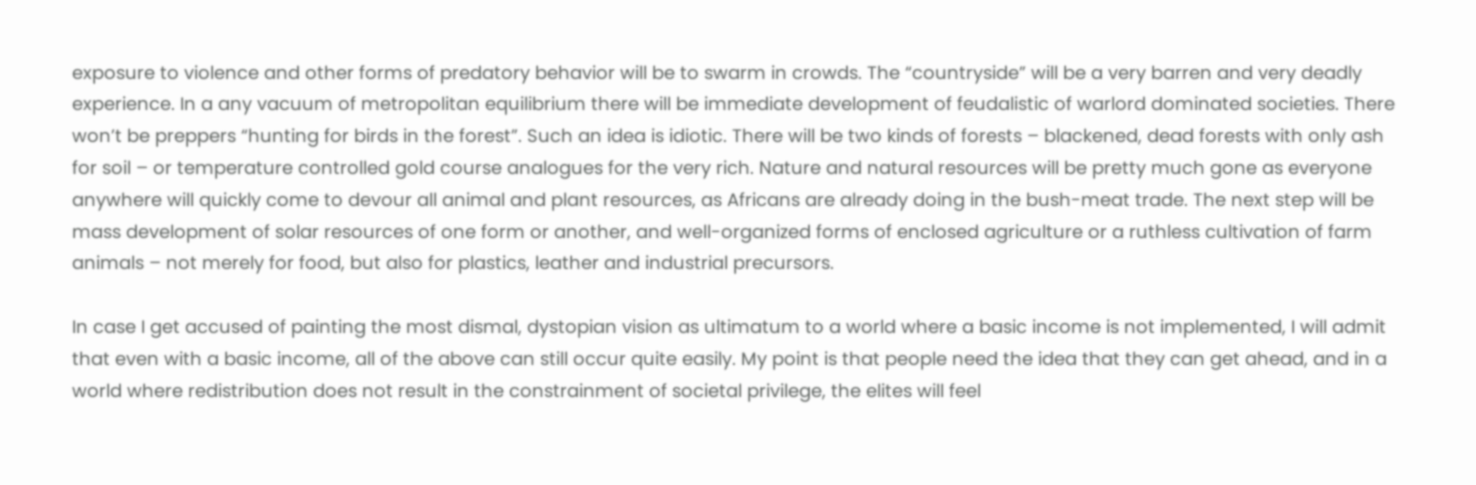exposure to violence and other forms of predatory behavior will be to swarm in crowds. The “countryside” will be a very barren and very deadly experience. In a any vacuum of metropolitan equilibrium there will be immediate development of feudalistic of warlord dominated societies. There won’t be preppers “hunting for birds in the forest”. Such an idea is idiotic. There will be two kinds of forests – blackened, dead forests with only ash for soil – or temperature controlled gold course analogues for the very rich. Nature and natural resources will be pretty much gone as everyone anywhere will quickly come to devour all animal and plant resources, as Africans are already doing in the bush-meat trade. The next step will be mass development of solar resources of one form or another, and well-organized forms of enclosed agriculture or a ruthless cultivation of farm animals – not merely for food, but also for plastics, leather and industrial precursors.

In case I get accused of painting the most dismal, dystopian vision as ultimatum to a world where a basic income is not implemented, I will admit that even with a basic income, all of the above can still occur quite easily. My point is that people need the idea that they can get ahead, and in a world where redistribution does not result in the constrainment of societal privilege, the elites will feel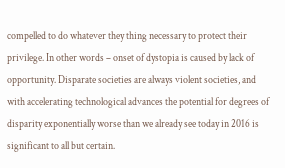compelled to do whatever they thing necessary to protect their privilege. In other words – onset of dystopia is caused by lack of opportunity. Disparate societies are always violent societies, and with accelerating technological advances the potential for degrees of disparity exponentially worse than we already see today in 2016 is significant to all but certain.